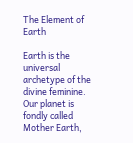The Element of Earth

Earth is the universal archetype of the divine feminine. Our planet is fondly called Mother Earth,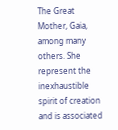The Great Mother, Gaia, among many others. She represent the inexhaustible spirit of creation and is associated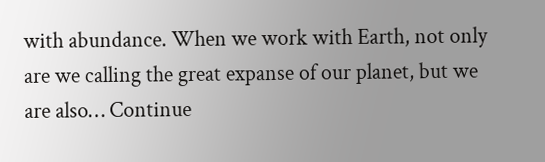with abundance. When we work with Earth, not only are we calling the great expanse of our planet, but we are also… Continue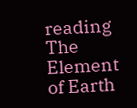reading The Element of Earth